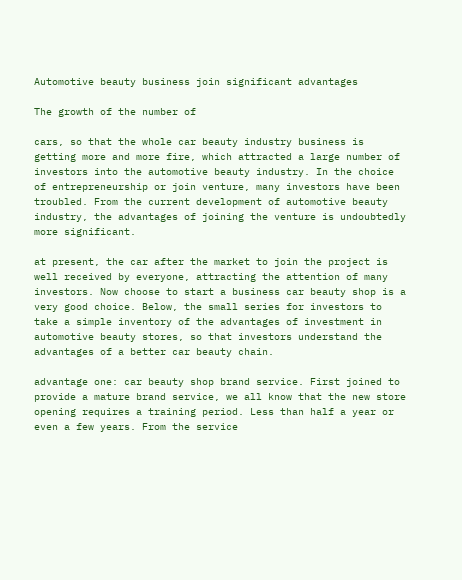Automotive beauty business join significant advantages

The growth of the number of

cars, so that the whole car beauty industry business is getting more and more fire, which attracted a large number of investors into the automotive beauty industry. In the choice of entrepreneurship or join venture, many investors have been troubled. From the current development of automotive beauty industry, the advantages of joining the venture is undoubtedly more significant.

at present, the car after the market to join the project is well received by everyone, attracting the attention of many investors. Now choose to start a business car beauty shop is a very good choice. Below, the small series for investors to take a simple inventory of the advantages of investment in automotive beauty stores, so that investors understand the advantages of a better car beauty chain.

advantage one: car beauty shop brand service. First joined to provide a mature brand service, we all know that the new store opening requires a training period. Less than half a year or even a few years. From the service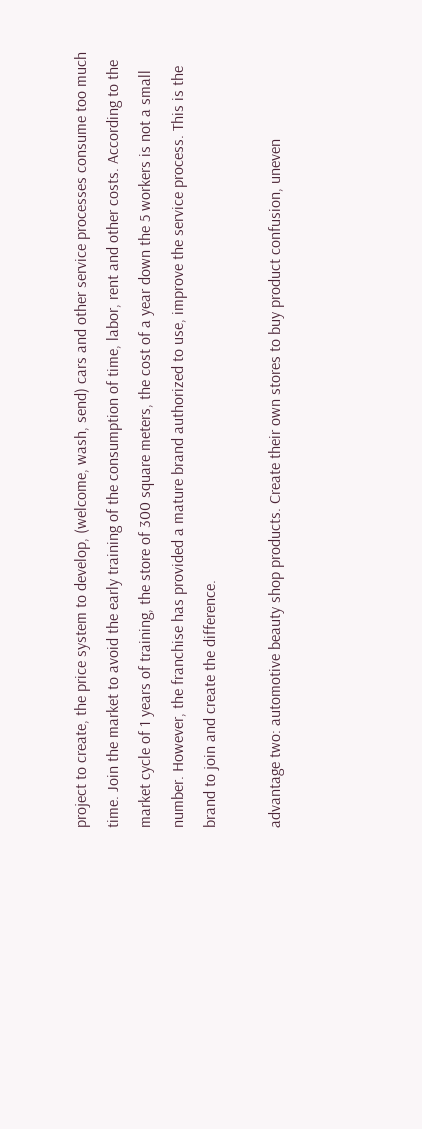project to create, the price system to develop, (welcome, wash, send) cars and other service processes consume too much time. Join the market to avoid the early training of the consumption of time, labor, rent and other costs. According to the market cycle of 1 years of training, the store of 300 square meters, the cost of a year down the 5 workers is not a small number. However, the franchise has provided a mature brand authorized to use, improve the service process. This is the brand to join and create the difference.

advantage two: automotive beauty shop products. Create their own stores to buy product confusion, uneven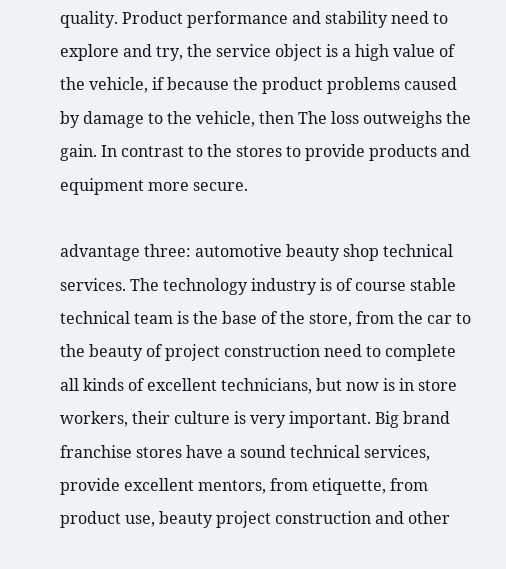quality. Product performance and stability need to explore and try, the service object is a high value of the vehicle, if because the product problems caused by damage to the vehicle, then The loss outweighs the gain. In contrast to the stores to provide products and equipment more secure.

advantage three: automotive beauty shop technical services. The technology industry is of course stable technical team is the base of the store, from the car to the beauty of project construction need to complete all kinds of excellent technicians, but now is in store workers, their culture is very important. Big brand franchise stores have a sound technical services, provide excellent mentors, from etiquette, from product use, beauty project construction and other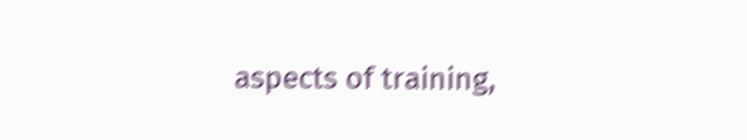aspects of training,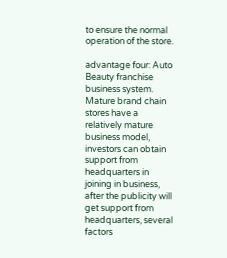to ensure the normal operation of the store.

advantage four: Auto Beauty franchise business system. Mature brand chain stores have a relatively mature business model, investors can obtain support from headquarters in joining in business, after the publicity will get support from headquarters, several factors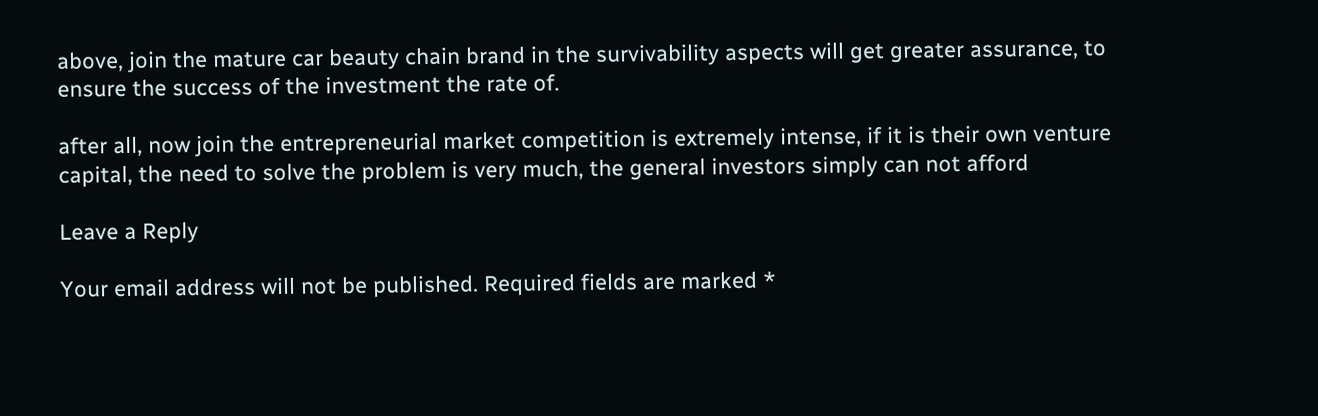above, join the mature car beauty chain brand in the survivability aspects will get greater assurance, to ensure the success of the investment the rate of.

after all, now join the entrepreneurial market competition is extremely intense, if it is their own venture capital, the need to solve the problem is very much, the general investors simply can not afford

Leave a Reply

Your email address will not be published. Required fields are marked *